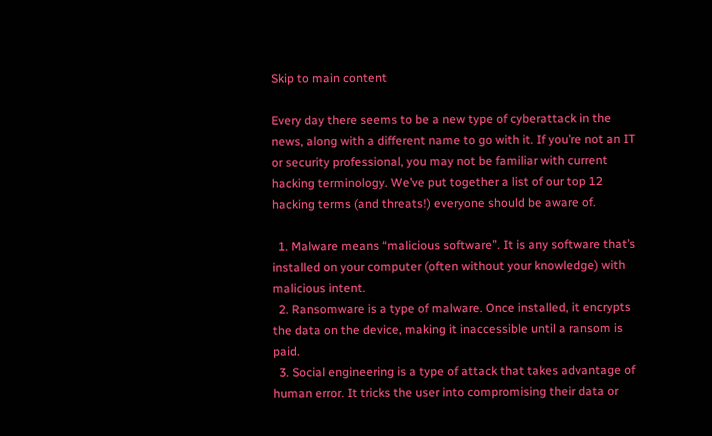Skip to main content

Every day there seems to be a new type of cyberattack in the news, along with a different name to go with it. If you’re not an IT or security professional, you may not be familiar with current hacking terminology. We’ve put together a list of our top 12 hacking terms (and threats!) everyone should be aware of.

  1. Malware means “malicious software”. It is any software that’s installed on your computer (often without your knowledge) with malicious intent.
  2. Ransomware is a type of malware. Once installed, it encrypts the data on the device, making it inaccessible until a ransom is paid.
  3. Social engineering is a type of attack that takes advantage of human error. It tricks the user into compromising their data or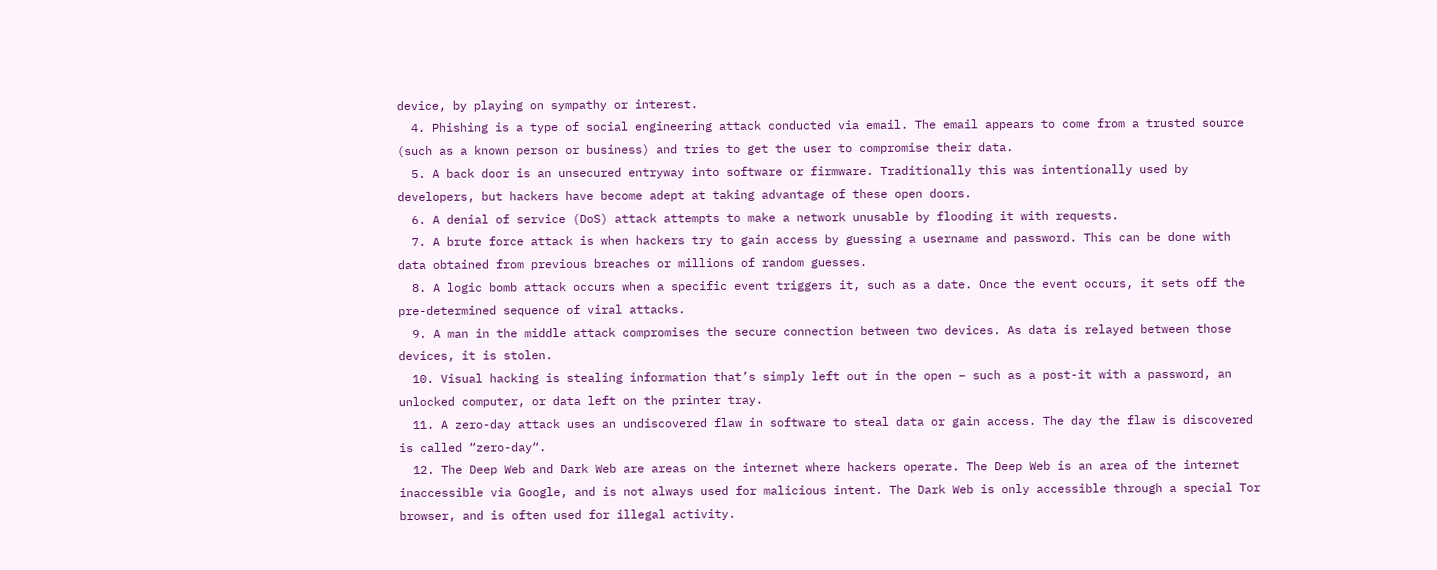device, by playing on sympathy or interest.
  4. Phishing is a type of social engineering attack conducted via email. The email appears to come from a trusted source (such as a known person or business) and tries to get the user to compromise their data.
  5. A back door is an unsecured entryway into software or firmware. Traditionally this was intentionally used by developers, but hackers have become adept at taking advantage of these open doors.
  6. A denial of service (DoS) attack attempts to make a network unusable by flooding it with requests.
  7. A brute force attack is when hackers try to gain access by guessing a username and password. This can be done with data obtained from previous breaches or millions of random guesses.
  8. A logic bomb attack occurs when a specific event triggers it, such as a date. Once the event occurs, it sets off the pre-determined sequence of viral attacks.
  9. A man in the middle attack compromises the secure connection between two devices. As data is relayed between those devices, it is stolen.
  10. Visual hacking is stealing information that’s simply left out in the open – such as a post-it with a password, an unlocked computer, or data left on the printer tray.
  11. A zero-day attack uses an undiscovered flaw in software to steal data or gain access. The day the flaw is discovered is called “zero-day“.
  12. The Deep Web and Dark Web are areas on the internet where hackers operate. The Deep Web is an area of the internet inaccessible via Google, and is not always used for malicious intent. The Dark Web is only accessible through a special Tor browser, and is often used for illegal activity.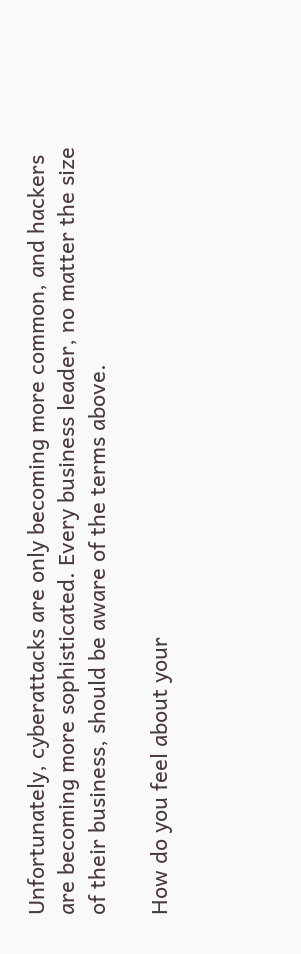Unfortunately, cyberattacks are only becoming more common, and hackers are becoming more sophisticated. Every business leader, no matter the size of their business, should be aware of the terms above.

How do you feel about your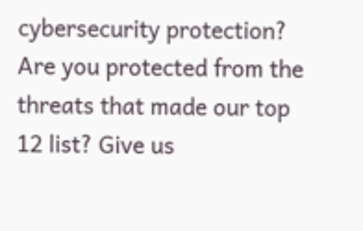cybersecurity protection? Are you protected from the threats that made our top 12 list? Give us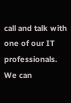call and talk with one of our IT professionals. We can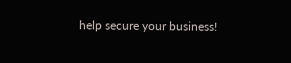help secure your business!